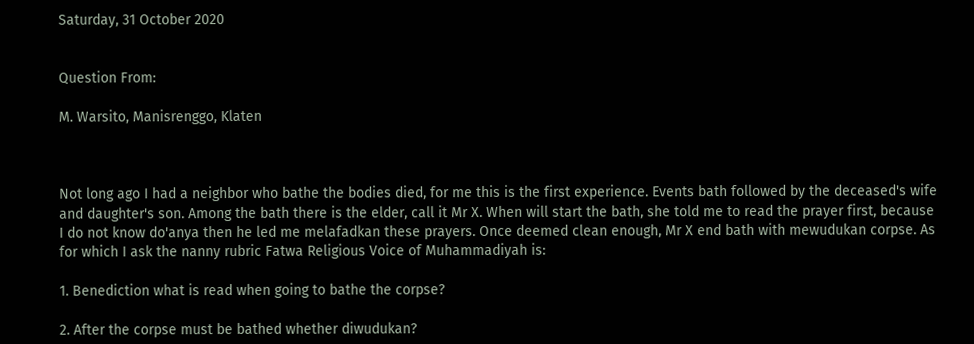Saturday, 31 October 2020


Question From:

M. Warsito, Manisrenggo, Klaten



Not long ago I had a neighbor who bathe the bodies died, for me this is the first experience. Events bath followed by the deceased's wife and daughter's son. Among the bath there is the elder, call it Mr X. When will start the bath, she told me to read the prayer first, because I do not know do'anya then he led me melafadkan these prayers. Once deemed clean enough, Mr X end bath with mewudukan corpse. As for which I ask the nanny rubric Fatwa Religious Voice of Muhammadiyah is:

1. Benediction what is read when going to bathe the corpse?

2. After the corpse must be bathed whether diwudukan?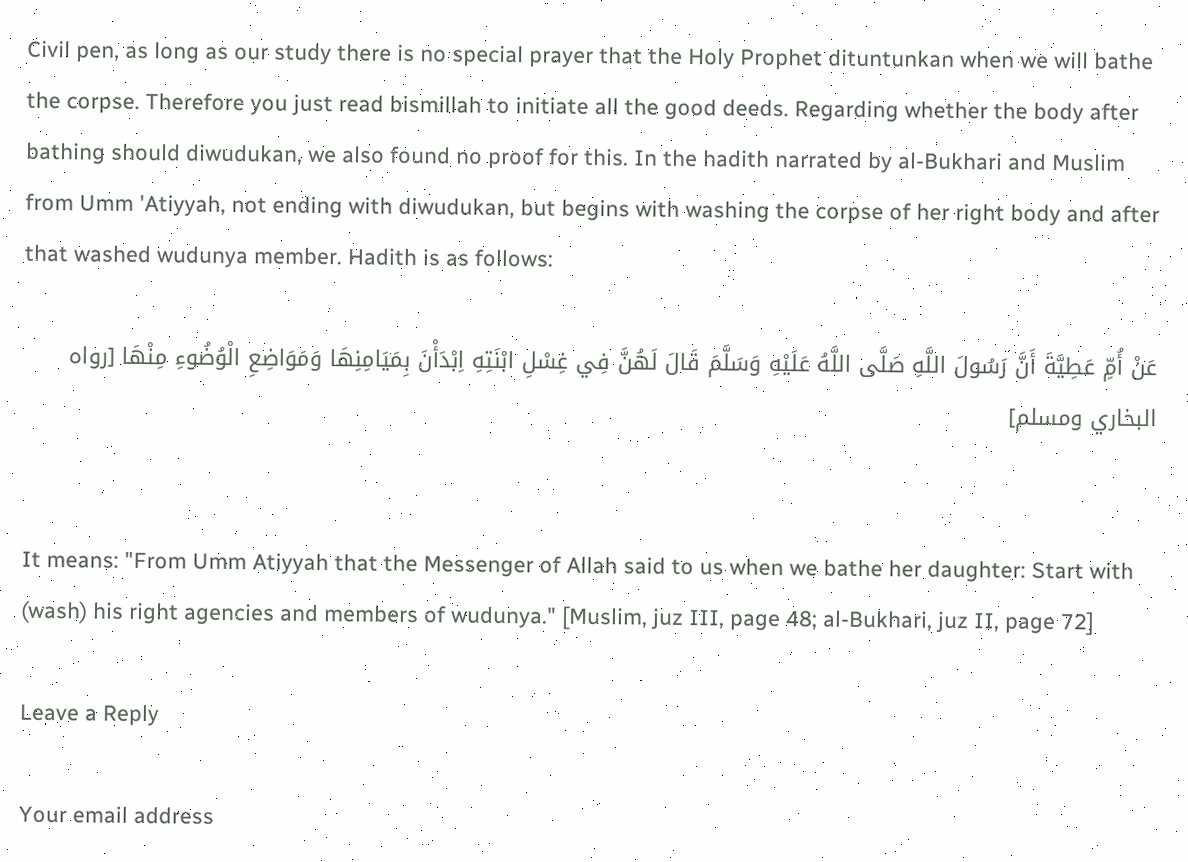Civil pen, as long as our study there is no special prayer that the Holy Prophet dituntunkan when we will bathe the corpse. Therefore you just read bismillah to initiate all the good deeds. Regarding whether the body after bathing should diwudukan, we also found no proof for this. In the hadith narrated by al-Bukhari and Muslim from Umm 'Atiyyah, not ending with diwudukan, but begins with washing the corpse of her right body and after that washed wudunya member. Hadith is as follows:

عَنْ أُمِّ عَطِيَّةَ أَنَّ رَسُولَ اللَّهِ صَلَّى اللَّهُ عَلَيْهِ وَسَلَّمَ قَالَ لَهُنَّ فِي غِسْلِ ابْنَتِهِ اِبْدَأْنَ بِمَيَامِنِهَا وَمَوَاضِعِ الْوُضُوءِ مِنْهَا [رواه البخاري ومسلم]


It means: "From Umm Atiyyah that the Messenger of Allah said to us when we bathe her daughter: Start with (wash) his right agencies and members of wudunya." [Muslim, juz III, page 48; al-Bukhari, juz II, page 72]

Leave a Reply

Your email address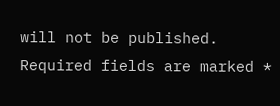will not be published. Required fields are marked *